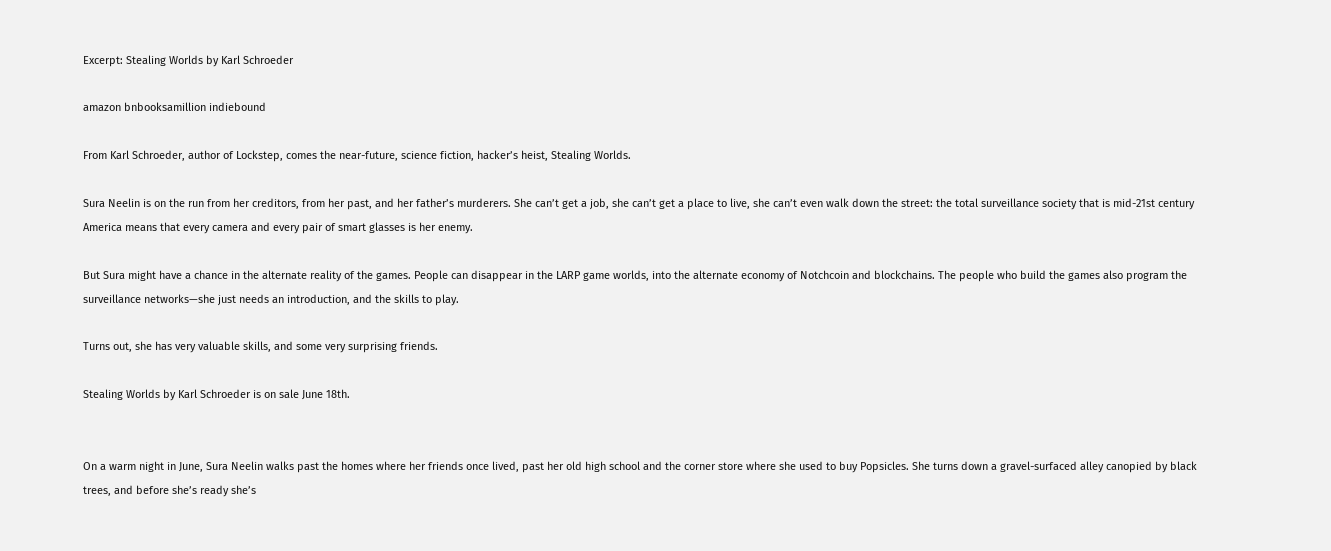Excerpt: Stealing Worlds by Karl Schroeder

amazon bnbooksamillion indiebound

From Karl Schroeder, author of Lockstep, comes the near-future, science fiction, hacker’s heist, Stealing Worlds.

Sura Neelin is on the run from her creditors, from her past, and her father’s murderers. She can’t get a job, she can’t get a place to live, she can’t even walk down the street: the total surveillance society that is mid-21st century America means that every camera and every pair of smart glasses is her enemy.

But Sura might have a chance in the alternate reality of the games. People can disappear in the LARP game worlds, into the alternate economy of Notchcoin and blockchains. The people who build the games also program the surveillance networks—she just needs an introduction, and the skills to play.

Turns out, she has very valuable skills, and some very surprising friends.

Stealing Worlds by Karl Schroeder is on sale June 18th.


On a warm night in June, Sura Neelin walks past the homes where her friends once lived, past her old high school and the corner store where she used to buy Popsicles. She turns down a gravel-surfaced alley canopied by black trees, and before she’s ready she’s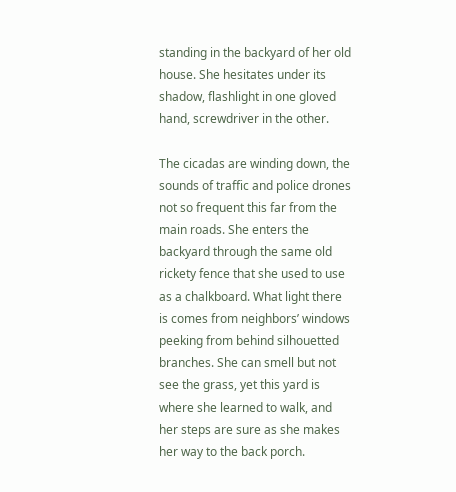standing in the backyard of her old house. She hesitates under its shadow, flashlight in one gloved hand, screwdriver in the other.

The cicadas are winding down, the sounds of traffic and police drones not so frequent this far from the main roads. She enters the backyard through the same old rickety fence that she used to use as a chalkboard. What light there is comes from neighbors’ windows peeking from behind silhouetted branches. She can smell but not see the grass, yet this yard is where she learned to walk, and her steps are sure as she makes her way to the back porch.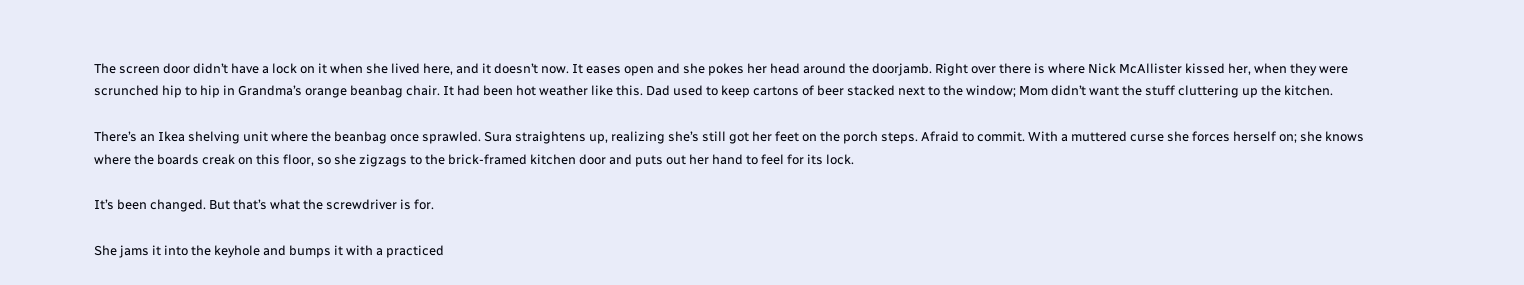The screen door didn’t have a lock on it when she lived here, and it doesn’t now. It eases open and she pokes her head around the doorjamb. Right over there is where Nick McAllister kissed her, when they were scrunched hip to hip in Grandma’s orange beanbag chair. It had been hot weather like this. Dad used to keep cartons of beer stacked next to the window; Mom didn’t want the stuff cluttering up the kitchen.

There’s an Ikea shelving unit where the beanbag once sprawled. Sura straightens up, realizing she’s still got her feet on the porch steps. Afraid to commit. With a muttered curse she forces herself on; she knows where the boards creak on this floor, so she zigzags to the brick-framed kitchen door and puts out her hand to feel for its lock.

It’s been changed. But that’s what the screwdriver is for.

She jams it into the keyhole and bumps it with a practiced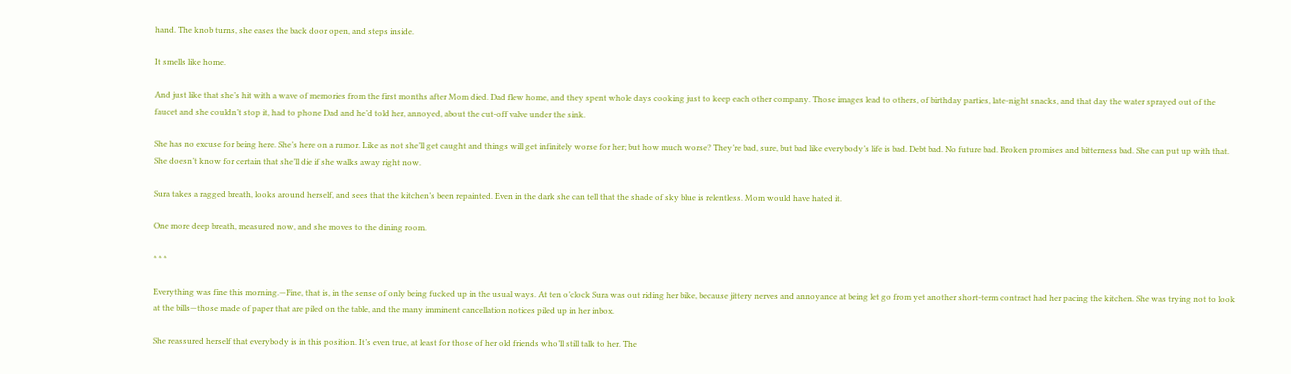hand. The knob turns, she eases the back door open, and steps inside.

It smells like home.

And just like that she’s hit with a wave of memories from the first months after Mom died. Dad flew home, and they spent whole days cooking just to keep each other company. Those images lead to others, of birthday parties, late-night snacks, and that day the water sprayed out of the faucet and she couldn’t stop it, had to phone Dad and he’d told her, annoyed, about the cut-off valve under the sink.

She has no excuse for being here. She’s here on a rumor. Like as not she’ll get caught and things will get infinitely worse for her; but how much worse? They’re bad, sure, but bad like everybody’s life is bad. Debt bad. No future bad. Broken promises and bitterness bad. She can put up with that. She doesn’t know for certain that she’ll die if she walks away right now.

Sura takes a ragged breath, looks around herself, and sees that the kitchen’s been repainted. Even in the dark she can tell that the shade of sky blue is relentless. Mom would have hated it.

One more deep breath, measured now, and she moves to the dining room.

* * *

Everything was fine this morning.—Fine, that is, in the sense of only being fucked up in the usual ways. At ten o’clock Sura was out riding her bike, because jittery nerves and annoyance at being let go from yet another short-term contract had her pacing the kitchen. She was trying not to look at the bills—those made of paper that are piled on the table, and the many imminent cancellation notices piled up in her inbox.

She reassured herself that everybody is in this position. It’s even true, at least for those of her old friends who’ll still talk to her. The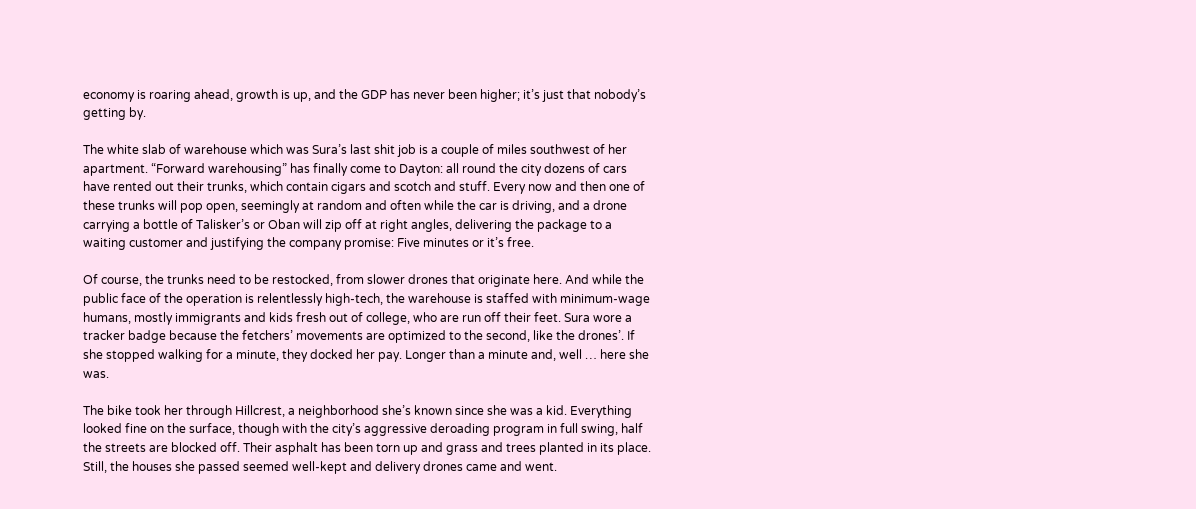economy is roaring ahead, growth is up, and the GDP has never been higher; it’s just that nobody’s getting by.

The white slab of warehouse which was Sura’s last shit job is a couple of miles southwest of her apartment. “Forward warehousing” has finally come to Dayton: all round the city dozens of cars have rented out their trunks, which contain cigars and scotch and stuff. Every now and then one of these trunks will pop open, seemingly at random and often while the car is driving, and a drone carrying a bottle of Talisker’s or Oban will zip off at right angles, delivering the package to a waiting customer and justifying the company promise: Five minutes or it’s free.

Of course, the trunks need to be restocked, from slower drones that originate here. And while the public face of the operation is relentlessly high-tech, the warehouse is staffed with minimum-wage humans, mostly immigrants and kids fresh out of college, who are run off their feet. Sura wore a tracker badge because the fetchers’ movements are optimized to the second, like the drones’. If she stopped walking for a minute, they docked her pay. Longer than a minute and, well … here she was.

The bike took her through Hillcrest, a neighborhood she’s known since she was a kid. Everything looked fine on the surface, though with the city’s aggressive deroading program in full swing, half the streets are blocked off. Their asphalt has been torn up and grass and trees planted in its place. Still, the houses she passed seemed well-kept and delivery drones came and went.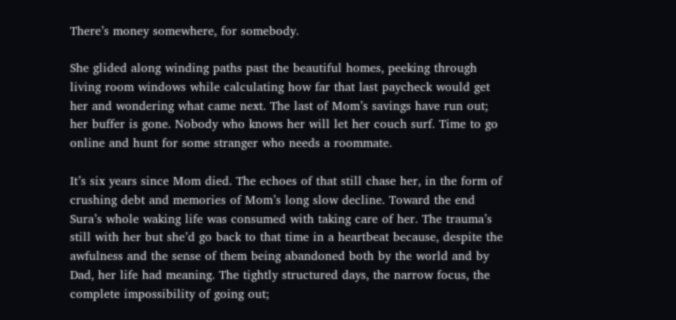There’s money somewhere, for somebody.

She glided along winding paths past the beautiful homes, peeking through living room windows while calculating how far that last paycheck would get her and wondering what came next. The last of Mom’s savings have run out; her buffer is gone. Nobody who knows her will let her couch surf. Time to go online and hunt for some stranger who needs a roommate.

It’s six years since Mom died. The echoes of that still chase her, in the form of crushing debt and memories of Mom’s long slow decline. Toward the end Sura’s whole waking life was consumed with taking care of her. The trauma’s still with her but she’d go back to that time in a heartbeat because, despite the awfulness and the sense of them being abandoned both by the world and by Dad, her life had meaning. The tightly structured days, the narrow focus, the complete impossibility of going out;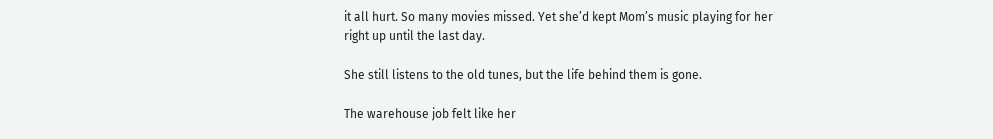it all hurt. So many movies missed. Yet she’d kept Mom’s music playing for her right up until the last day.

She still listens to the old tunes, but the life behind them is gone.

The warehouse job felt like her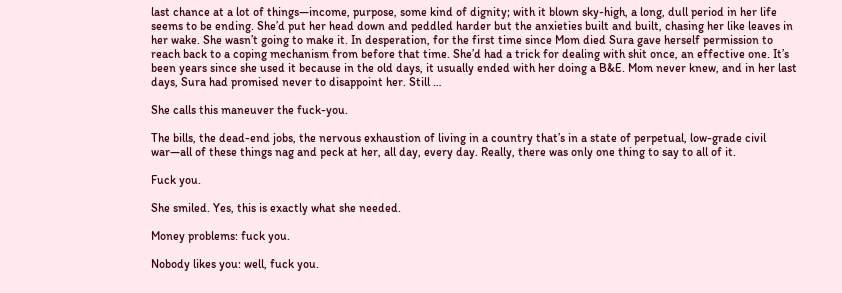last chance at a lot of things—income, purpose, some kind of dignity; with it blown sky-high, a long, dull period in her life seems to be ending. She’d put her head down and peddled harder but the anxieties built and built, chasing her like leaves in her wake. She wasn’t going to make it. In desperation, for the first time since Mom died Sura gave herself permission to reach back to a coping mechanism from before that time. She’d had a trick for dealing with shit once, an effective one. It’s been years since she used it because in the old days, it usually ended with her doing a B&E. Mom never knew, and in her last days, Sura had promised never to disappoint her. Still …

She calls this maneuver the fuck-you.

The bills, the dead-end jobs, the nervous exhaustion of living in a country that’s in a state of perpetual, low-grade civil war—all of these things nag and peck at her, all day, every day. Really, there was only one thing to say to all of it.

Fuck you.

She smiled. Yes, this is exactly what she needed.

Money problems: fuck you.

Nobody likes you: well, fuck you.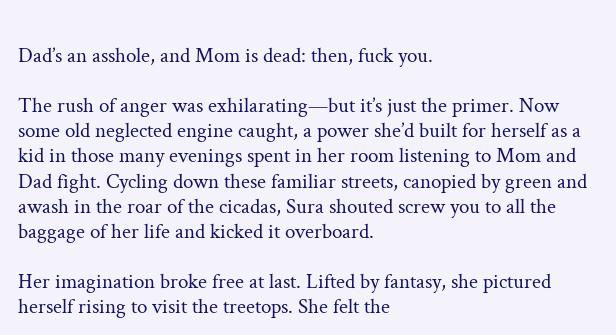Dad’s an asshole, and Mom is dead: then, fuck you.

The rush of anger was exhilarating—but it’s just the primer. Now some old neglected engine caught, a power she’d built for herself as a kid in those many evenings spent in her room listening to Mom and Dad fight. Cycling down these familiar streets, canopied by green and awash in the roar of the cicadas, Sura shouted screw you to all the baggage of her life and kicked it overboard.

Her imagination broke free at last. Lifted by fantasy, she pictured herself rising to visit the treetops. She felt the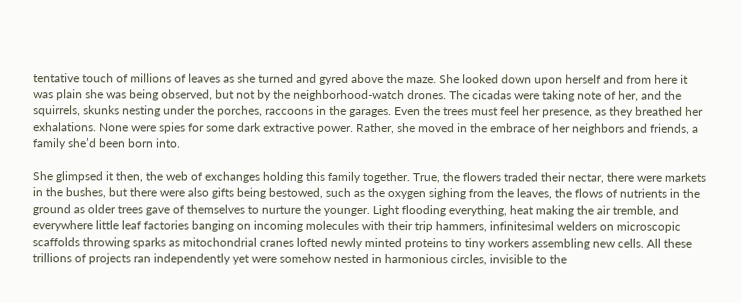tentative touch of millions of leaves as she turned and gyred above the maze. She looked down upon herself and from here it was plain she was being observed, but not by the neighborhood-watch drones. The cicadas were taking note of her, and the squirrels, skunks nesting under the porches, raccoons in the garages. Even the trees must feel her presence, as they breathed her exhalations. None were spies for some dark extractive power. Rather, she moved in the embrace of her neighbors and friends, a family she’d been born into.

She glimpsed it then, the web of exchanges holding this family together. True, the flowers traded their nectar, there were markets in the bushes, but there were also gifts being bestowed, such as the oxygen sighing from the leaves, the flows of nutrients in the ground as older trees gave of themselves to nurture the younger. Light flooding everything, heat making the air tremble, and everywhere little leaf factories banging on incoming molecules with their trip hammers, infinitesimal welders on microscopic scaffolds throwing sparks as mitochondrial cranes lofted newly minted proteins to tiny workers assembling new cells. All these trillions of projects ran independently yet were somehow nested in harmonious circles, invisible to the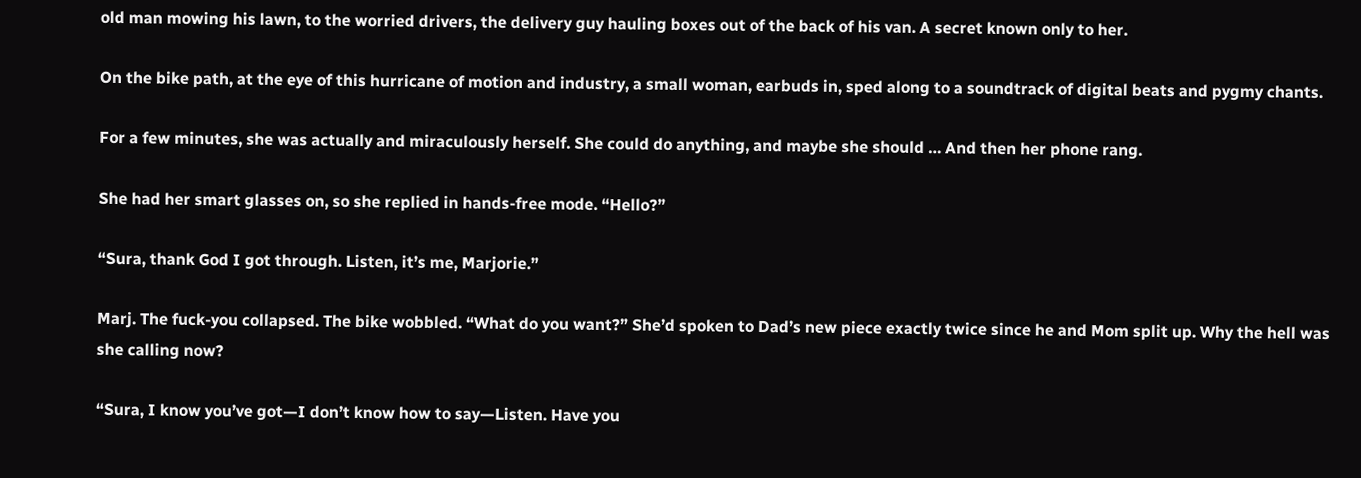old man mowing his lawn, to the worried drivers, the delivery guy hauling boxes out of the back of his van. A secret known only to her.

On the bike path, at the eye of this hurricane of motion and industry, a small woman, earbuds in, sped along to a soundtrack of digital beats and pygmy chants.

For a few minutes, she was actually and miraculously herself. She could do anything, and maybe she should … And then her phone rang.

She had her smart glasses on, so she replied in hands-free mode. “Hello?”

“Sura, thank God I got through. Listen, it’s me, Marjorie.”

Marj. The fuck-you collapsed. The bike wobbled. “What do you want?” She’d spoken to Dad’s new piece exactly twice since he and Mom split up. Why the hell was she calling now?

“Sura, I know you’ve got—I don’t know how to say—Listen. Have you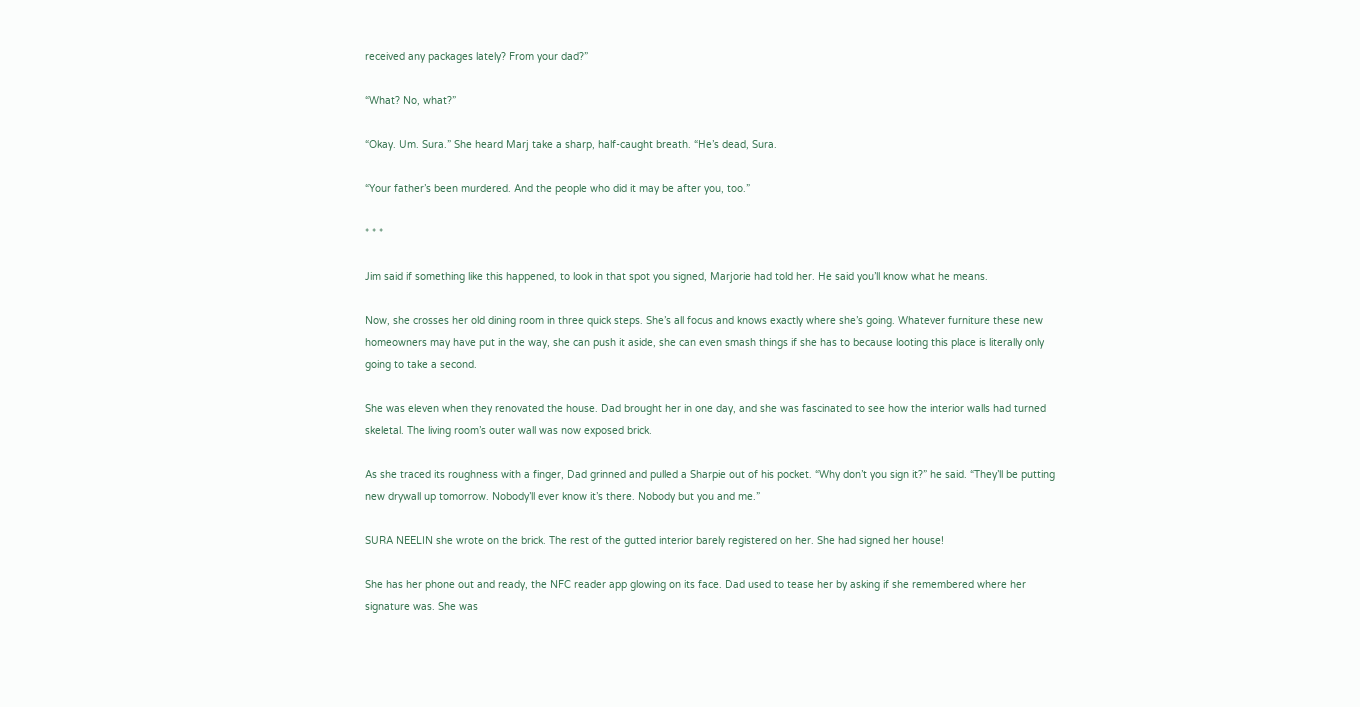received any packages lately? From your dad?”

“What? No, what?”

“Okay. Um. Sura.” She heard Marj take a sharp, half-caught breath. “He’s dead, Sura.

“Your father’s been murdered. And the people who did it may be after you, too.”

* * *

Jim said if something like this happened, to look in that spot you signed, Marjorie had told her. He said you’ll know what he means.

Now, she crosses her old dining room in three quick steps. She’s all focus and knows exactly where she’s going. Whatever furniture these new homeowners may have put in the way, she can push it aside, she can even smash things if she has to because looting this place is literally only going to take a second.

She was eleven when they renovated the house. Dad brought her in one day, and she was fascinated to see how the interior walls had turned skeletal. The living room’s outer wall was now exposed brick.

As she traced its roughness with a finger, Dad grinned and pulled a Sharpie out of his pocket. “Why don’t you sign it?” he said. “They’ll be putting new drywall up tomorrow. Nobody’ll ever know it’s there. Nobody but you and me.”

SURA NEELIN she wrote on the brick. The rest of the gutted interior barely registered on her. She had signed her house!

She has her phone out and ready, the NFC reader app glowing on its face. Dad used to tease her by asking if she remembered where her signature was. She was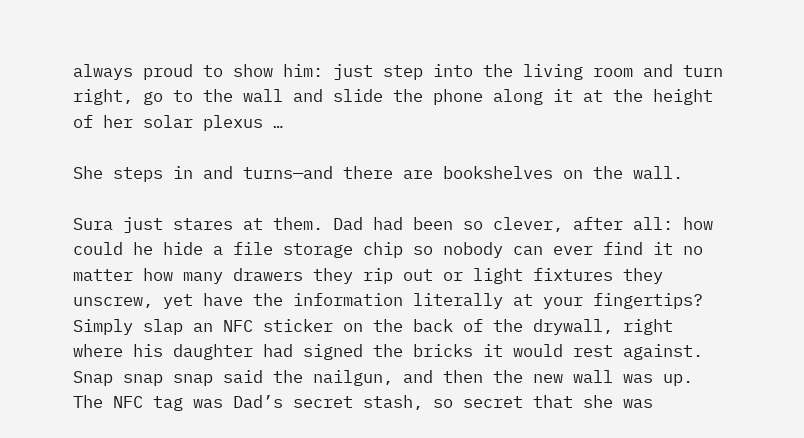always proud to show him: just step into the living room and turn right, go to the wall and slide the phone along it at the height of her solar plexus …

She steps in and turns—and there are bookshelves on the wall.

Sura just stares at them. Dad had been so clever, after all: how could he hide a file storage chip so nobody can ever find it no matter how many drawers they rip out or light fixtures they unscrew, yet have the information literally at your fingertips? Simply slap an NFC sticker on the back of the drywall, right where his daughter had signed the bricks it would rest against. Snap snap snap said the nailgun, and then the new wall was up. The NFC tag was Dad’s secret stash, so secret that she was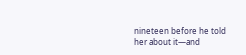nineteen before he told her about it—and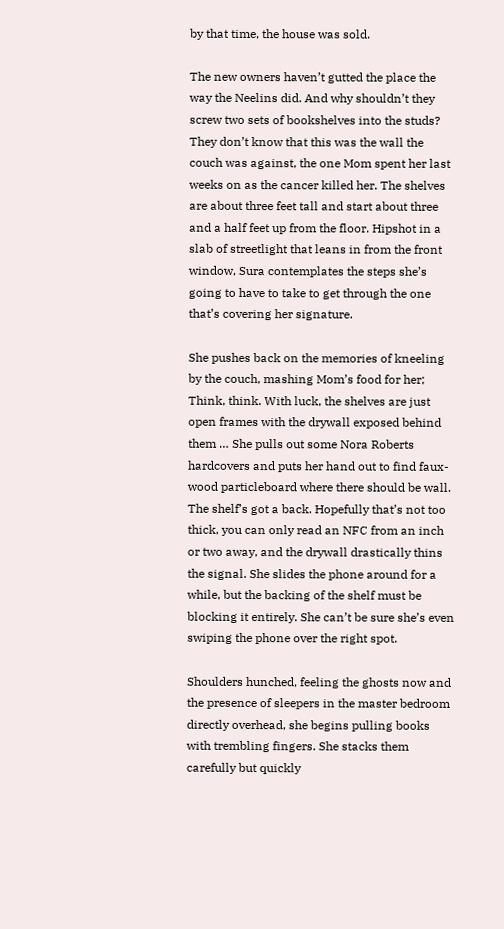by that time, the house was sold.

The new owners haven’t gutted the place the way the Neelins did. And why shouldn’t they screw two sets of bookshelves into the studs? They don’t know that this was the wall the couch was against, the one Mom spent her last weeks on as the cancer killed her. The shelves are about three feet tall and start about three and a half feet up from the floor. Hipshot in a slab of streetlight that leans in from the front window, Sura contemplates the steps she’s going to have to take to get through the one that’s covering her signature.

She pushes back on the memories of kneeling by the couch, mashing Mom’s food for her; Think, think. With luck, the shelves are just open frames with the drywall exposed behind them … She pulls out some Nora Roberts hardcovers and puts her hand out to find faux-wood particleboard where there should be wall. The shelf’s got a back. Hopefully that’s not too thick, you can only read an NFC from an inch or two away, and the drywall drastically thins the signal. She slides the phone around for a while, but the backing of the shelf must be blocking it entirely. She can’t be sure she’s even swiping the phone over the right spot.

Shoulders hunched, feeling the ghosts now and the presence of sleepers in the master bedroom directly overhead, she begins pulling books with trembling fingers. She stacks them carefully but quickly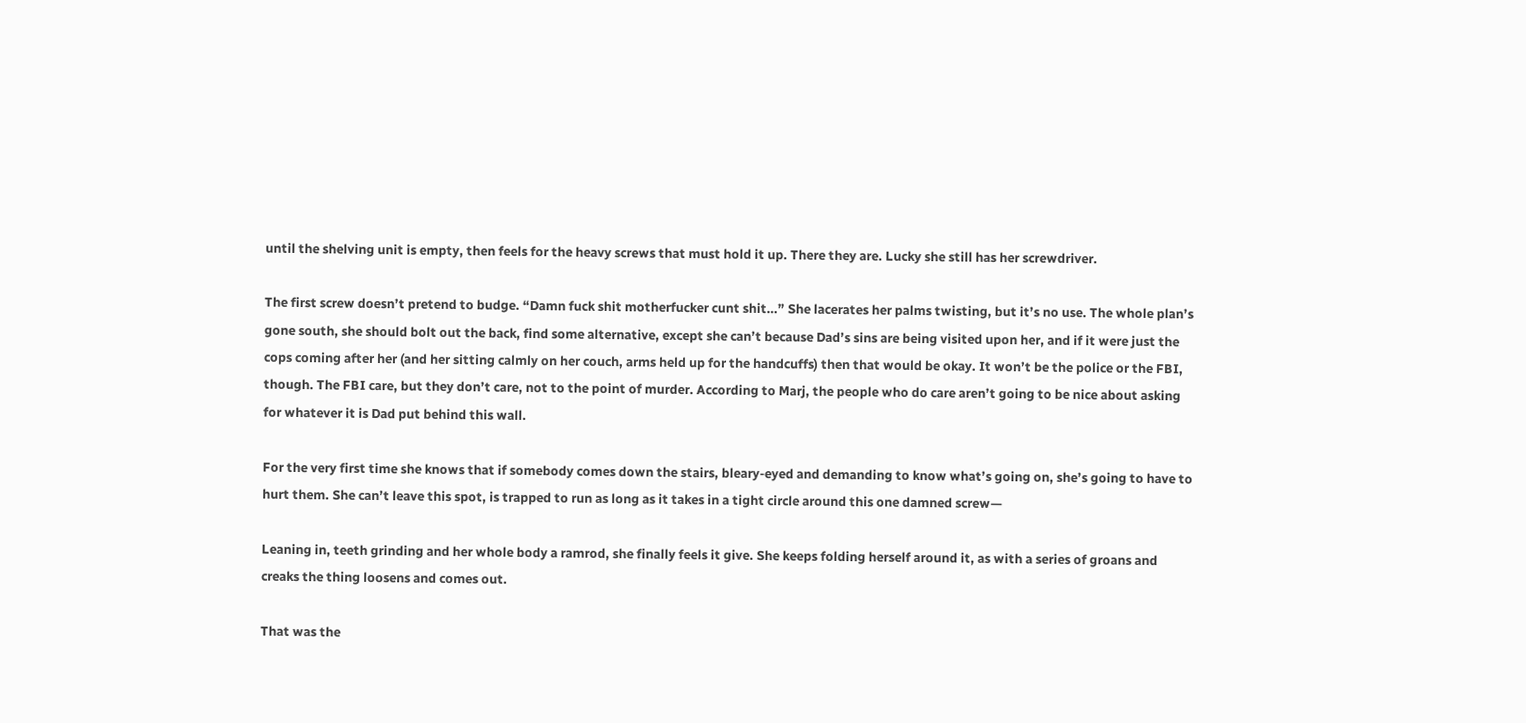until the shelving unit is empty, then feels for the heavy screws that must hold it up. There they are. Lucky she still has her screwdriver.

The first screw doesn’t pretend to budge. “Damn fuck shit motherfucker cunt shit…” She lacerates her palms twisting, but it’s no use. The whole plan’s gone south, she should bolt out the back, find some alternative, except she can’t because Dad’s sins are being visited upon her, and if it were just the cops coming after her (and her sitting calmly on her couch, arms held up for the handcuffs) then that would be okay. It won’t be the police or the FBI, though. The FBI care, but they don’t care, not to the point of murder. According to Marj, the people who do care aren’t going to be nice about asking for whatever it is Dad put behind this wall.

For the very first time she knows that if somebody comes down the stairs, bleary-eyed and demanding to know what’s going on, she’s going to have to hurt them. She can’t leave this spot, is trapped to run as long as it takes in a tight circle around this one damned screw—

Leaning in, teeth grinding and her whole body a ramrod, she finally feels it give. She keeps folding herself around it, as with a series of groans and creaks the thing loosens and comes out.

That was the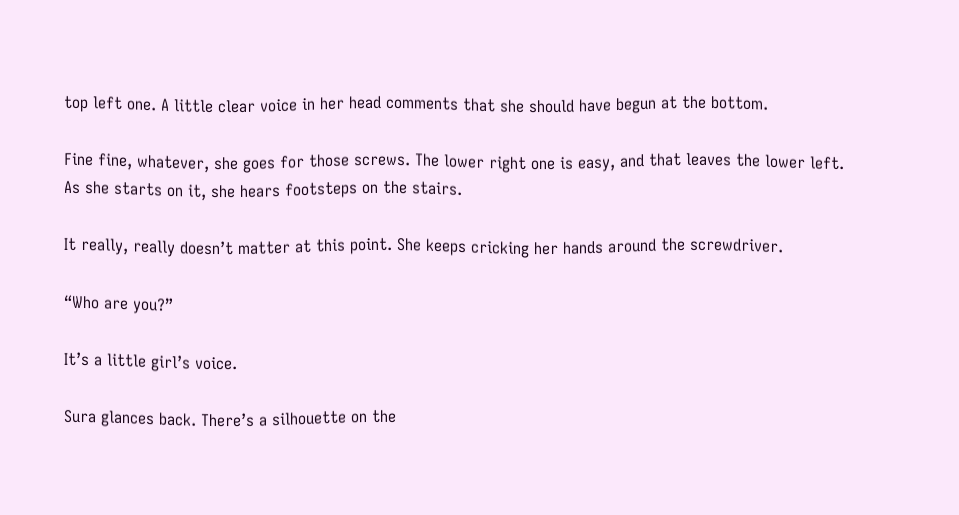top left one. A little clear voice in her head comments that she should have begun at the bottom.

Fine fine, whatever, she goes for those screws. The lower right one is easy, and that leaves the lower left. As she starts on it, she hears footsteps on the stairs.

It really, really doesn’t matter at this point. She keeps cricking her hands around the screwdriver.

“Who are you?”

It’s a little girl’s voice.

Sura glances back. There’s a silhouette on the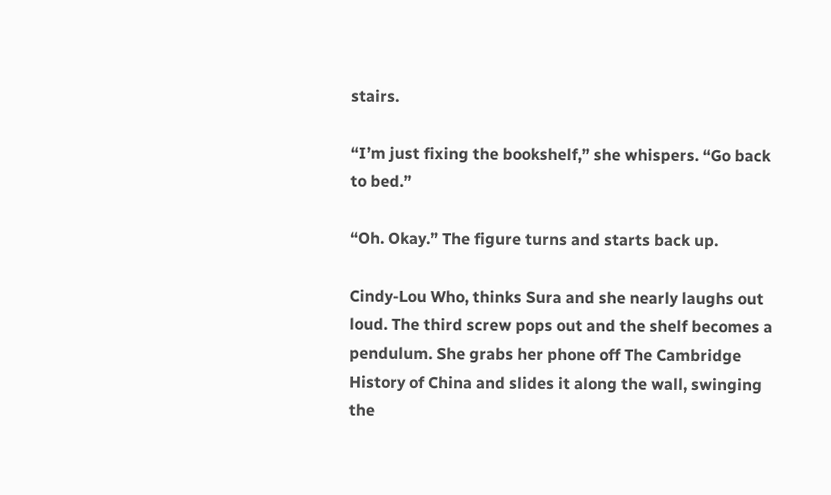stairs.

“I’m just fixing the bookshelf,” she whispers. “Go back to bed.”

“Oh. Okay.” The figure turns and starts back up.

Cindy-Lou Who, thinks Sura and she nearly laughs out loud. The third screw pops out and the shelf becomes a pendulum. She grabs her phone off The Cambridge History of China and slides it along the wall, swinging the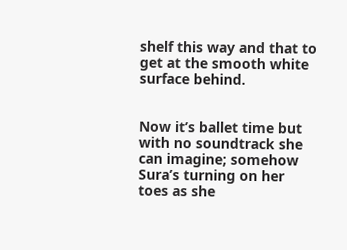shelf this way and that to get at the smooth white surface behind.


Now it’s ballet time but with no soundtrack she can imagine; somehow Sura’s turning on her toes as she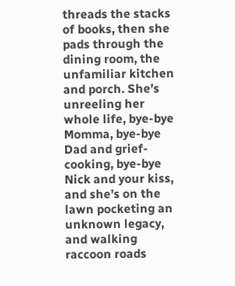threads the stacks of books, then she pads through the dining room, the unfamiliar kitchen and porch. She’s unreeling her whole life, bye-bye Momma, bye-bye Dad and grief-cooking, bye-bye Nick and your kiss, and she’s on the lawn pocketing an unknown legacy, and walking raccoon roads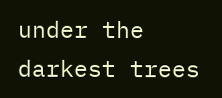under the darkest trees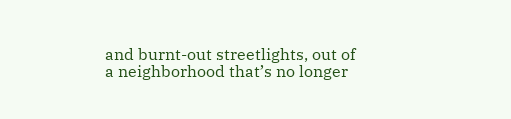and burnt-out streetlights, out of a neighborhood that’s no longer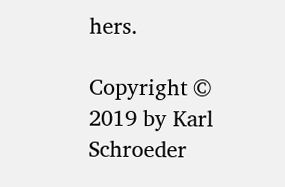hers.

Copyright © 2019 by Karl Schroeder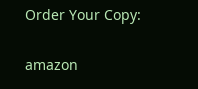Order Your Copy:

amazon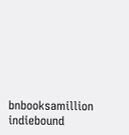bnbooksamillion indiebound